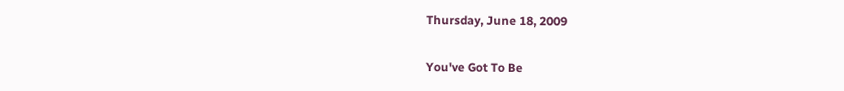Thursday, June 18, 2009

You've Got To Be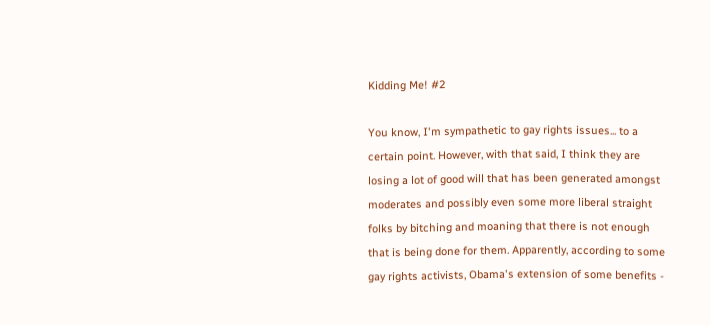Kidding Me! #2

You know, I'm sympathetic to gay rights issues... to a certain point. However, with that said, I think they are losing a lot of good will that has been generated amongst moderates and possibly even some more liberal straight folks by bitching and moaning that there is not enough that is being done for them. Apparently, according to some gay rights activists, Obama's extension of some benefits -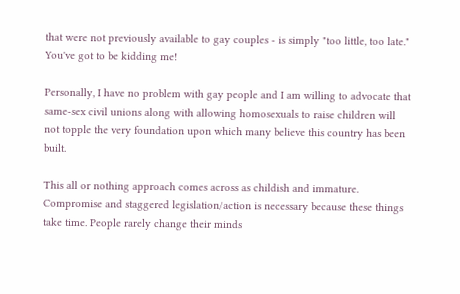that were not previously available to gay couples - is simply "too little, too late." You've got to be kidding me!

Personally, I have no problem with gay people and I am willing to advocate that same-sex civil unions along with allowing homosexuals to raise children will not topple the very foundation upon which many believe this country has been built.

This all or nothing approach comes across as childish and immature. Compromise and staggered legislation/action is necessary because these things take time. People rarely change their minds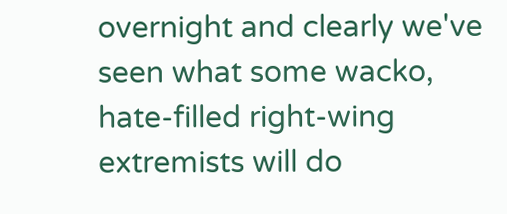overnight and clearly we've seen what some wacko, hate-filled right-wing extremists will do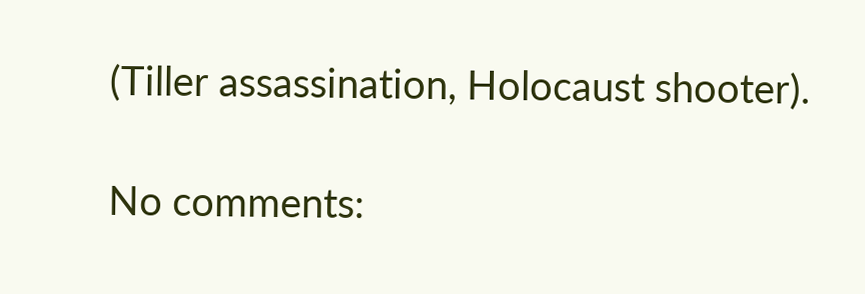(Tiller assassination, Holocaust shooter).

No comments: